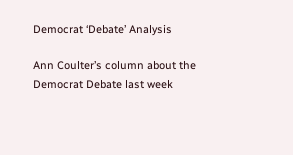Democrat ‘Debate’ Analysis

Ann Coulter’s column about the Democrat Debate last week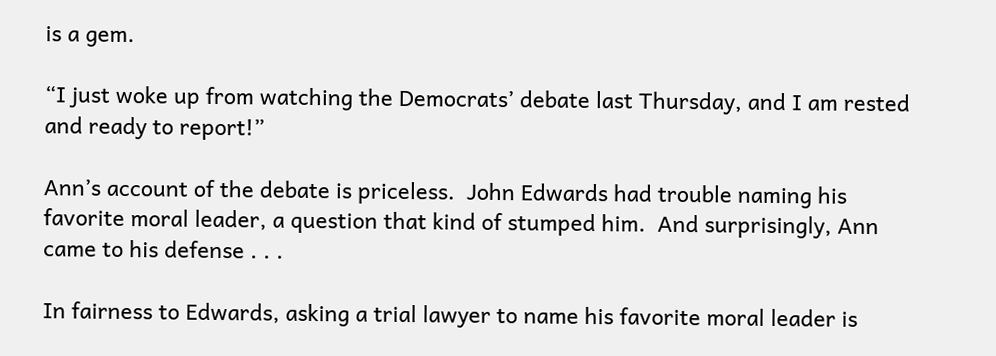is a gem.

“I just woke up from watching the Democrats’ debate last Thursday, and I am rested and ready to report!”

Ann’s account of the debate is priceless.  John Edwards had trouble naming his favorite moral leader, a question that kind of stumped him.  And surprisingly, Ann came to his defense . . .

In fairness to Edwards, asking a trial lawyer to name his favorite moral leader is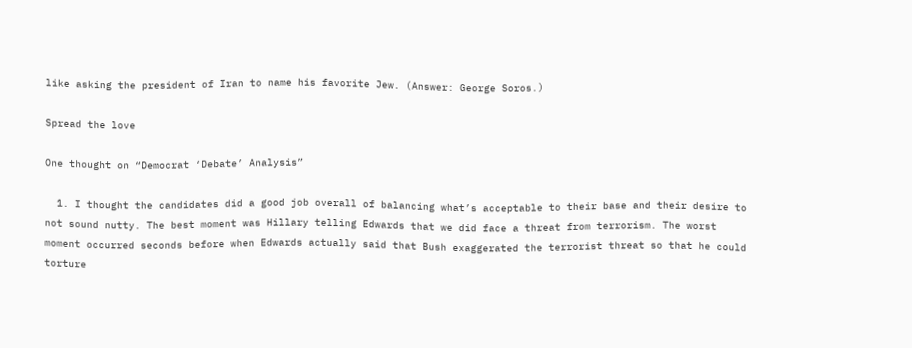like asking the president of Iran to name his favorite Jew. (Answer: George Soros.)

Spread the love

One thought on “Democrat ‘Debate’ Analysis”

  1. I thought the candidates did a good job overall of balancing what’s acceptable to their base and their desire to not sound nutty. The best moment was Hillary telling Edwards that we did face a threat from terrorism. The worst moment occurred seconds before when Edwards actually said that Bush exaggerated the terrorist threat so that he could torture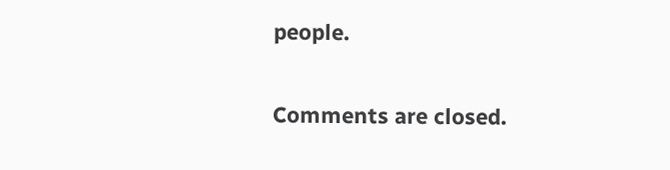people.

Comments are closed.